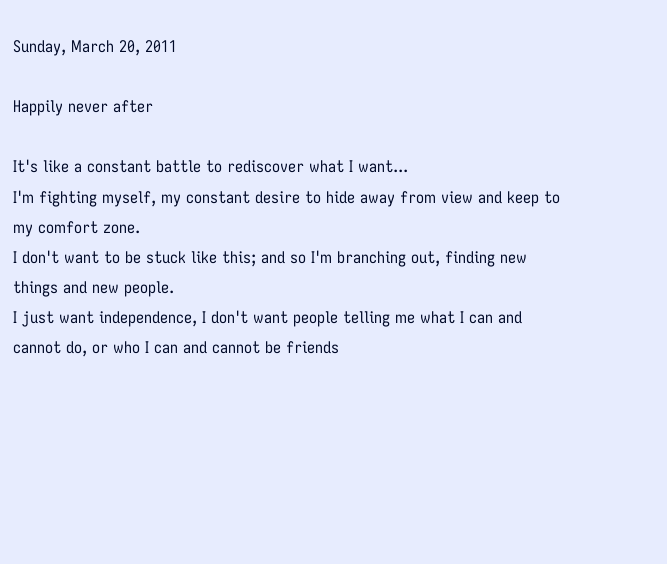Sunday, March 20, 2011

Happily never after

It's like a constant battle to rediscover what I want...
I'm fighting myself, my constant desire to hide away from view and keep to my comfort zone.
I don't want to be stuck like this; and so I'm branching out, finding new things and new people.
I just want independence, I don't want people telling me what I can and cannot do, or who I can and cannot be friends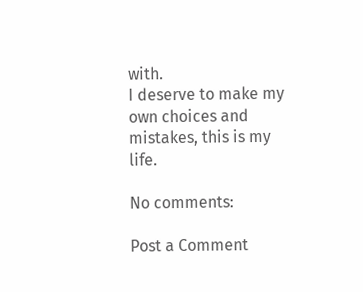with.
I deserve to make my own choices and mistakes, this is my life.

No comments:

Post a Comment